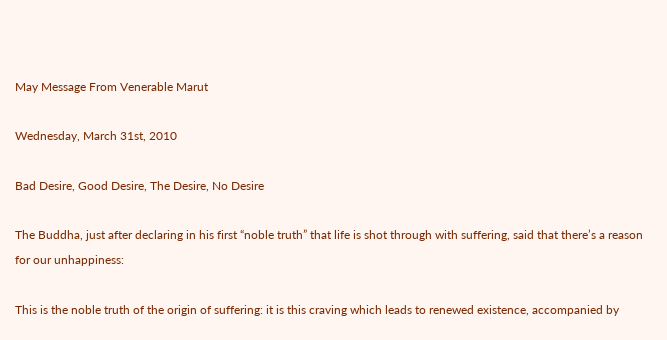May Message From Venerable Marut

Wednesday, March 31st, 2010

Bad Desire, Good Desire, The Desire, No Desire

The Buddha, just after declaring in his first “noble truth” that life is shot through with suffering, said that there’s a reason for our unhappiness:

This is the noble truth of the origin of suffering: it is this craving which leads to renewed existence, accompanied by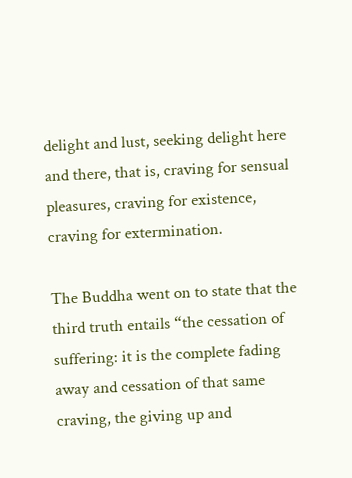delight and lust, seeking delight here and there, that is, craving for sensual pleasures, craving for existence, craving for extermination.

The Buddha went on to state that the third truth entails “the cessation of suffering: it is the complete fading away and cessation of that same craving, the giving up and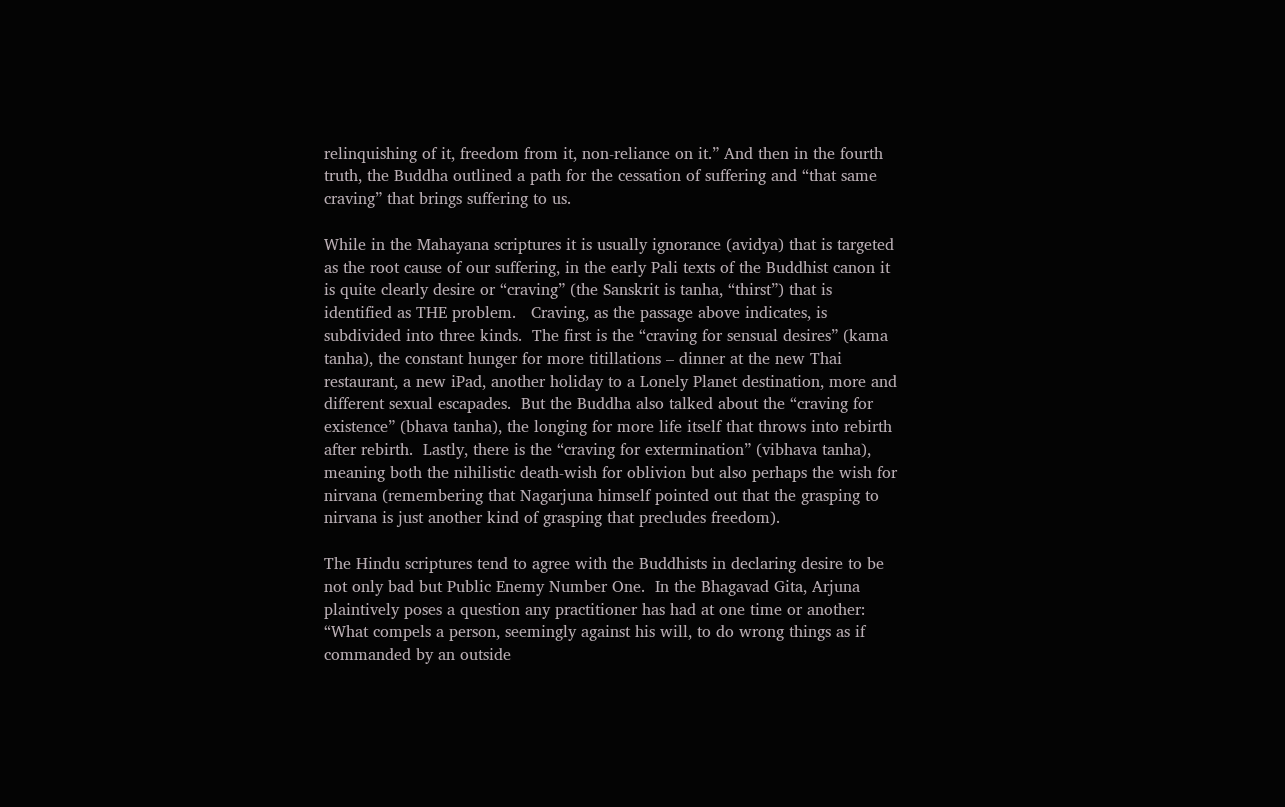relinquishing of it, freedom from it, non-reliance on it.” And then in the fourth truth, the Buddha outlined a path for the cessation of suffering and “that same craving” that brings suffering to us.

While in the Mahayana scriptures it is usually ignorance (avidya) that is targeted as the root cause of our suffering, in the early Pali texts of the Buddhist canon it is quite clearly desire or “craving” (the Sanskrit is tanha, “thirst”) that is identified as THE problem.   Craving, as the passage above indicates, is subdivided into three kinds.  The first is the “craving for sensual desires” (kama tanha), the constant hunger for more titillations – dinner at the new Thai restaurant, a new iPad, another holiday to a Lonely Planet destination, more and different sexual escapades.  But the Buddha also talked about the “craving for existence” (bhava tanha), the longing for more life itself that throws into rebirth after rebirth.  Lastly, there is the “craving for extermination” (vibhava tanha), meaning both the nihilistic death-wish for oblivion but also perhaps the wish for nirvana (remembering that Nagarjuna himself pointed out that the grasping to nirvana is just another kind of grasping that precludes freedom).

The Hindu scriptures tend to agree with the Buddhists in declaring desire to be not only bad but Public Enemy Number One.  In the Bhagavad Gita, Arjuna plaintively poses a question any practitioner has had at one time or another:  “What compels a person, seemingly against his will, to do wrong things as if commanded by an outside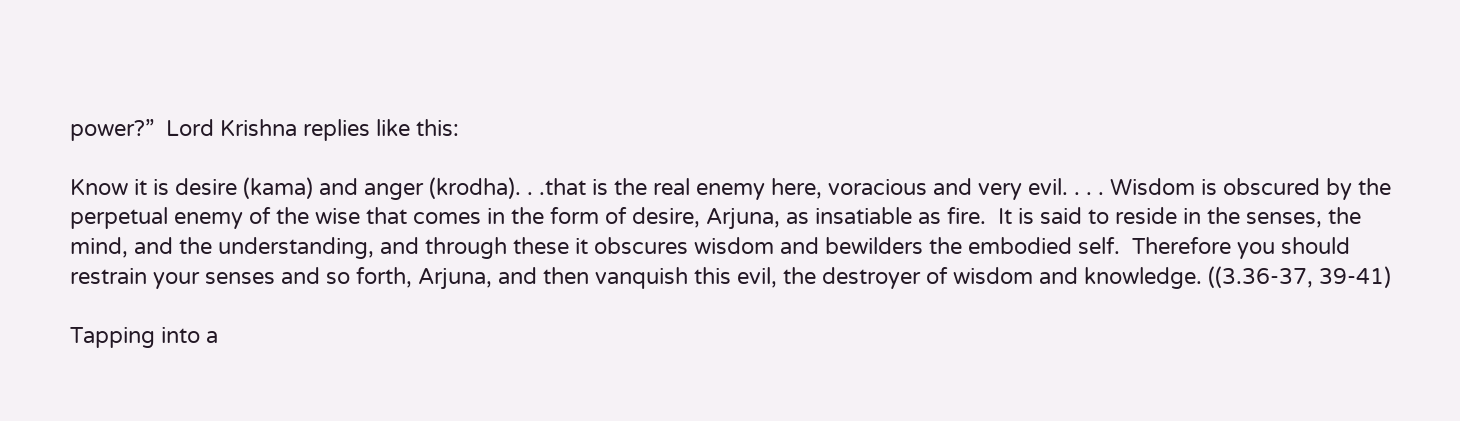power?”  Lord Krishna replies like this:

Know it is desire (kama) and anger (krodha). . .that is the real enemy here, voracious and very evil. . . . Wisdom is obscured by the perpetual enemy of the wise that comes in the form of desire, Arjuna, as insatiable as fire.  It is said to reside in the senses, the mind, and the understanding, and through these it obscures wisdom and bewilders the embodied self.  Therefore you should restrain your senses and so forth, Arjuna, and then vanquish this evil, the destroyer of wisdom and knowledge. ((3.36-37, 39-41)

Tapping into a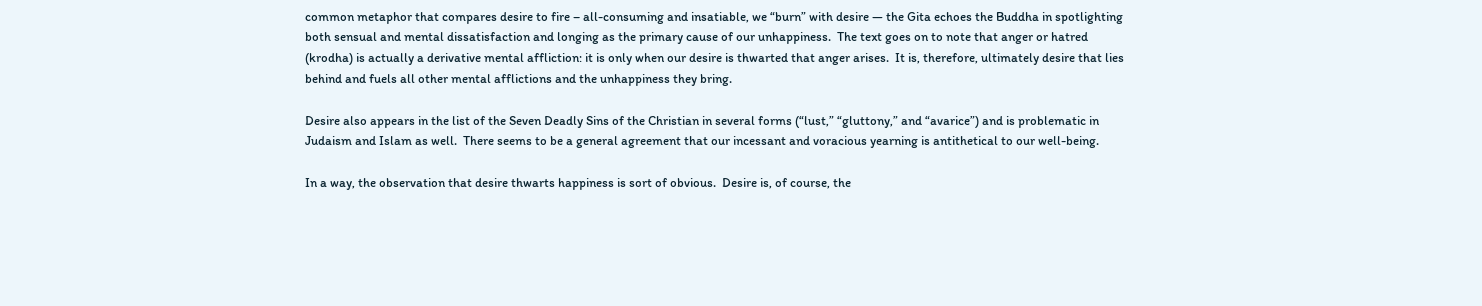common metaphor that compares desire to fire – all-consuming and insatiable, we “burn” with desire — the Gita echoes the Buddha in spotlighting both sensual and mental dissatisfaction and longing as the primary cause of our unhappiness.  The text goes on to note that anger or hatred (krodha) is actually a derivative mental affliction: it is only when our desire is thwarted that anger arises.  It is, therefore, ultimately desire that lies behind and fuels all other mental afflictions and the unhappiness they bring.

Desire also appears in the list of the Seven Deadly Sins of the Christian in several forms (“lust,” “gluttony,” and “avarice”) and is problematic in Judaism and Islam as well.  There seems to be a general agreement that our incessant and voracious yearning is antithetical to our well-being.

In a way, the observation that desire thwarts happiness is sort of obvious.  Desire is, of course, the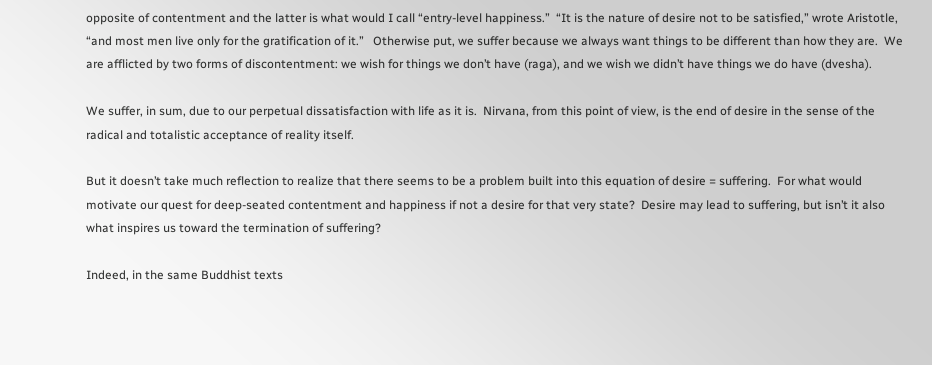opposite of contentment and the latter is what would I call “entry-level happiness.”  “It is the nature of desire not to be satisfied,” wrote Aristotle, “and most men live only for the gratification of it.”   Otherwise put, we suffer because we always want things to be different than how they are.  We are afflicted by two forms of discontentment: we wish for things we don’t have (raga), and we wish we didn’t have things we do have (dvesha).

We suffer, in sum, due to our perpetual dissatisfaction with life as it is.  Nirvana, from this point of view, is the end of desire in the sense of the radical and totalistic acceptance of reality itself.

But it doesn’t take much reflection to realize that there seems to be a problem built into this equation of desire = suffering.  For what would motivate our quest for deep-seated contentment and happiness if not a desire for that very state?  Desire may lead to suffering, but isn’t it also what inspires us toward the termination of suffering?

Indeed, in the same Buddhist texts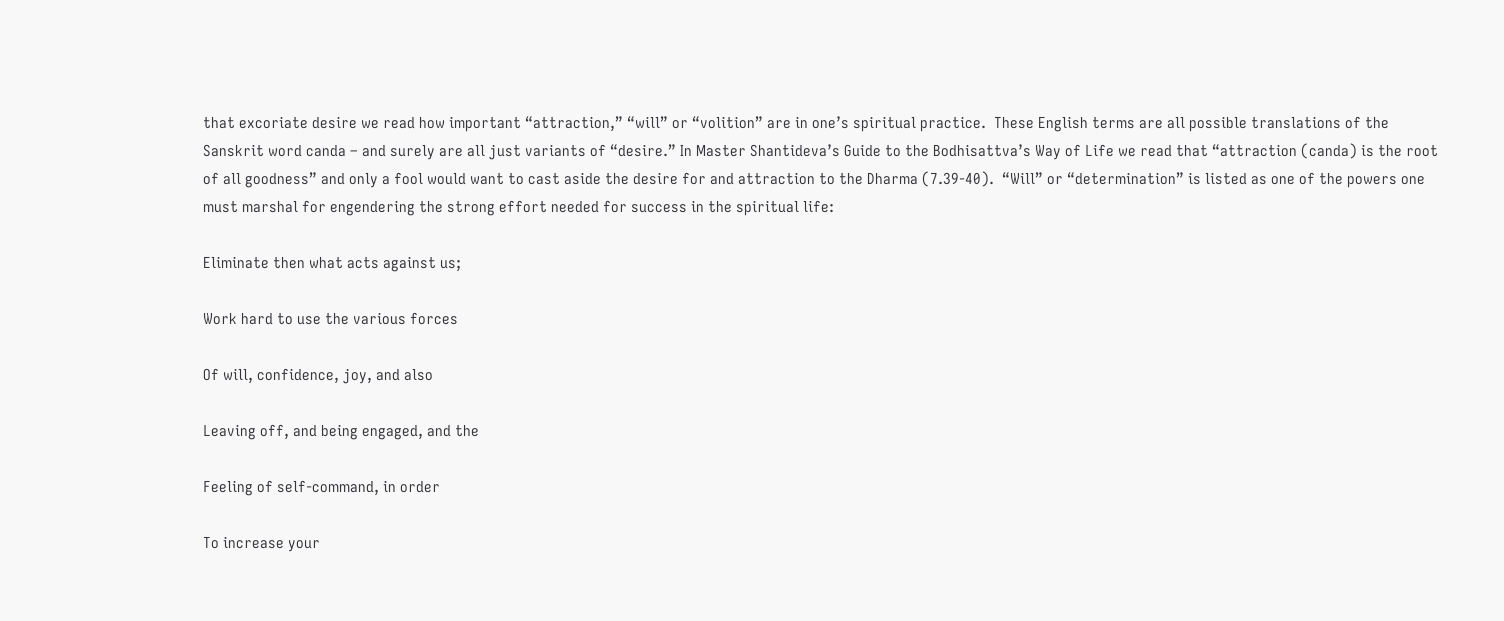that excoriate desire we read how important “attraction,” “will” or “volition” are in one’s spiritual practice.  These English terms are all possible translations of the Sanskrit word canda – and surely are all just variants of “desire.” In Master Shantideva’s Guide to the Bodhisattva’s Way of Life we read that “attraction (canda) is the root of all goodness” and only a fool would want to cast aside the desire for and attraction to the Dharma (7.39-40).  “Will” or “determination” is listed as one of the powers one must marshal for engendering the strong effort needed for success in the spiritual life:

Eliminate then what acts against us;

Work hard to use the various forces

Of will, confidence, joy, and also

Leaving off, and being engaged, and the

Feeling of self-command, in order

To increase your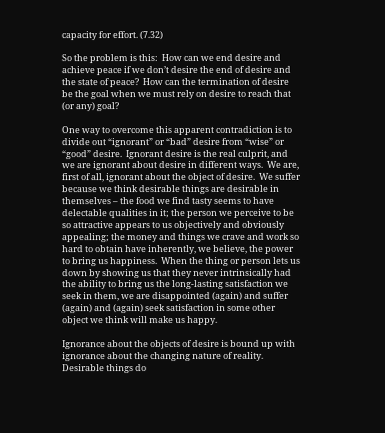capacity for effort. (7.32)

So the problem is this:  How can we end desire and achieve peace if we don’t desire the end of desire and the state of peace?  How can the termination of desire be the goal when we must rely on desire to reach that (or any) goal?

One way to overcome this apparent contradiction is to divide out “ignorant” or “bad” desire from “wise” or “good” desire.  Ignorant desire is the real culprit, and we are ignorant about desire in different ways.  We are, first of all, ignorant about the object of desire.  We suffer because we think desirable things are desirable in themselves – the food we find tasty seems to have delectable qualities in it; the person we perceive to be so attractive appears to us objectively and obviously appealing; the money and things we crave and work so hard to obtain have inherently, we believe, the power to bring us happiness.  When the thing or person lets us down by showing us that they never intrinsically had the ability to bring us the long-lasting satisfaction we seek in them, we are disappointed (again) and suffer (again) and (again) seek satisfaction in some other object we think will make us happy.

Ignorance about the objects of desire is bound up with ignorance about the changing nature of reality.  Desirable things do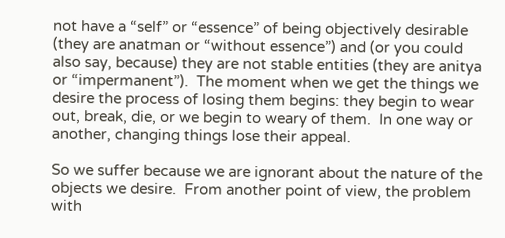not have a “self” or “essence” of being objectively desirable (they are anatman or “without essence”) and (or you could also say, because) they are not stable entities (they are anitya or “impermanent”).  The moment when we get the things we desire the process of losing them begins: they begin to wear out, break, die, or we begin to weary of them.  In one way or another, changing things lose their appeal.

So we suffer because we are ignorant about the nature of the objects we desire.  From another point of view, the problem with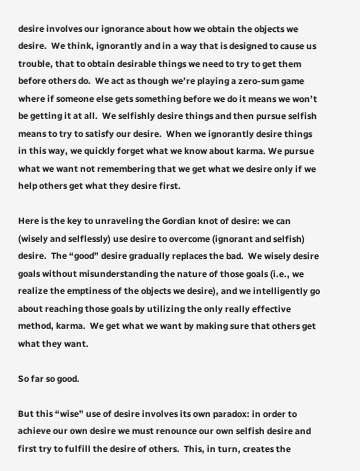desire involves our ignorance about how we obtain the objects we desire.  We think, ignorantly and in a way that is designed to cause us trouble, that to obtain desirable things we need to try to get them before others do.  We act as though we’re playing a zero-sum game where if someone else gets something before we do it means we won’t be getting it at all.  We selfishly desire things and then pursue selfish means to try to satisfy our desire.  When we ignorantly desire things in this way, we quickly forget what we know about karma. We pursue what we want not remembering that we get what we desire only if we help others get what they desire first.

Here is the key to unraveling the Gordian knot of desire: we can (wisely and selflessly) use desire to overcome (ignorant and selfish) desire.  The “good” desire gradually replaces the bad.  We wisely desire goals without misunderstanding the nature of those goals (i.e., we realize the emptiness of the objects we desire), and we intelligently go about reaching those goals by utilizing the only really effective method, karma.  We get what we want by making sure that others get what they want.

So far so good.

But this “wise” use of desire involves its own paradox: in order to achieve our own desire we must renounce our own selfish desire and first try to fulfill the desire of others.  This, in turn, creates the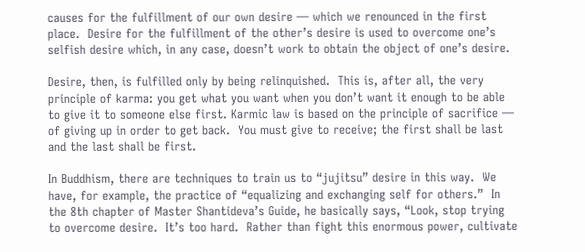causes for the fulfillment of our own desire — which we renounced in the first place.  Desire for the fulfillment of the other’s desire is used to overcome one’s selfish desire which, in any case, doesn’t work to obtain the object of one’s desire.

Desire, then, is fulfilled only by being relinquished.  This is, after all, the very principle of karma: you get what you want when you don’t want it enough to be able to give it to someone else first. Karmic law is based on the principle of sacrifice — of giving up in order to get back.  You must give to receive; the first shall be last and the last shall be first.

In Buddhism, there are techniques to train us to “jujitsu” desire in this way.  We have, for example, the practice of “equalizing and exchanging self for others.”  In the 8th chapter of Master Shantideva’s Guide, he basically says, “Look, stop trying to overcome desire.  It’s too hard.  Rather than fight this enormous power, cultivate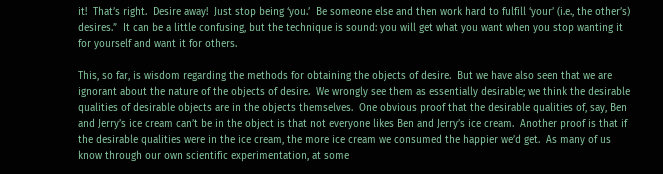it!  That’s right.  Desire away!  Just stop being ‘you.’  Be someone else and then work hard to fulfill ‘your’ (i.e., the other’s) desires.”  It can be a little confusing, but the technique is sound: you will get what you want when you stop wanting it for yourself and want it for others.

This, so far, is wisdom regarding the methods for obtaining the objects of desire.  But we have also seen that we are ignorant about the nature of the objects of desire.  We wrongly see them as essentially desirable; we think the desirable qualities of desirable objects are in the objects themselves.  One obvious proof that the desirable qualities of, say, Ben and Jerry’s ice cream can’t be in the object is that not everyone likes Ben and Jerry’s ice cream.  Another proof is that if the desirable qualities were in the ice cream, the more ice cream we consumed the happier we’d get.  As many of us know through our own scientific experimentation, at some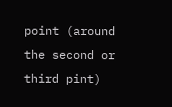point (around the second or third pint)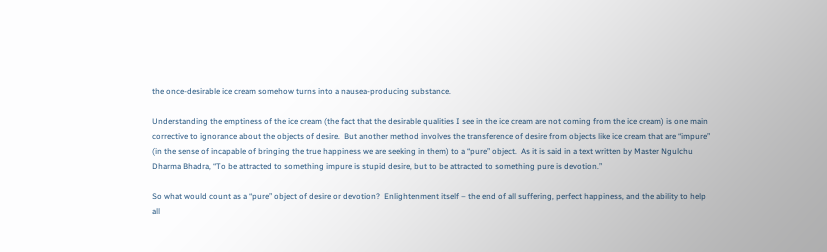the once-desirable ice cream somehow turns into a nausea-producing substance.

Understanding the emptiness of the ice cream (the fact that the desirable qualities I see in the ice cream are not coming from the ice cream) is one main corrective to ignorance about the objects of desire.  But another method involves the transference of desire from objects like ice cream that are “impure” (in the sense of incapable of bringing the true happiness we are seeking in them) to a “pure” object.  As it is said in a text written by Master Ngulchu Dharma Bhadra, “To be attracted to something impure is stupid desire, but to be attracted to something pure is devotion.”

So what would count as a “pure” object of desire or devotion?  Enlightenment itself – the end of all suffering, perfect happiness, and the ability to help all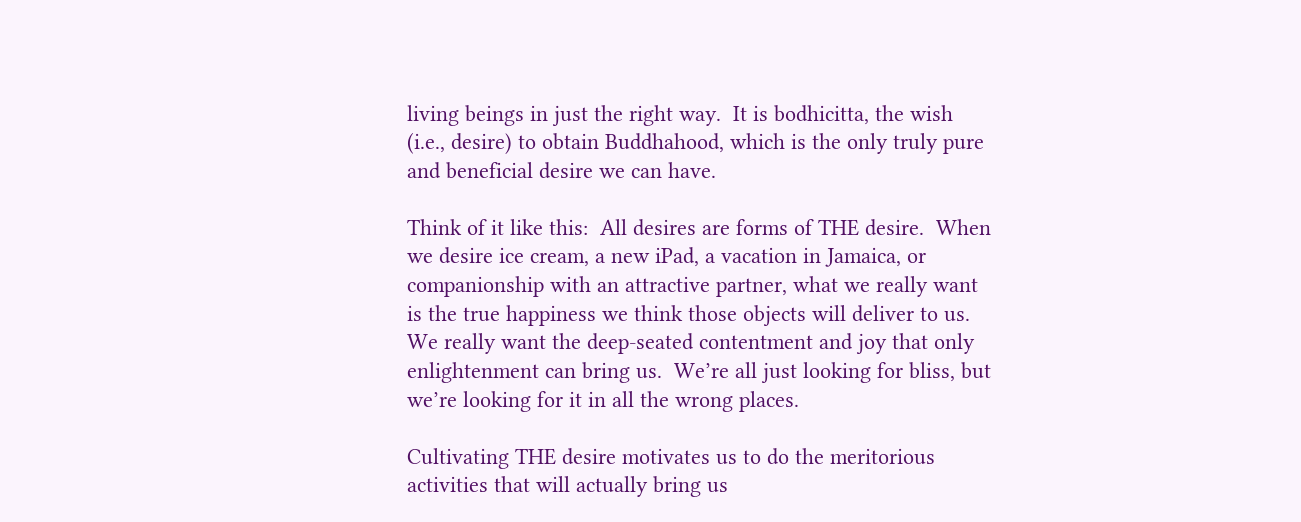living beings in just the right way.  It is bodhicitta, the wish (i.e., desire) to obtain Buddhahood, which is the only truly pure and beneficial desire we can have.

Think of it like this:  All desires are forms of THE desire.  When we desire ice cream, a new iPad, a vacation in Jamaica, or companionship with an attractive partner, what we really want is the true happiness we think those objects will deliver to us.  We really want the deep-seated contentment and joy that only enlightenment can bring us.  We’re all just looking for bliss, but we’re looking for it in all the wrong places.

Cultivating THE desire motivates us to do the meritorious activities that will actually bring us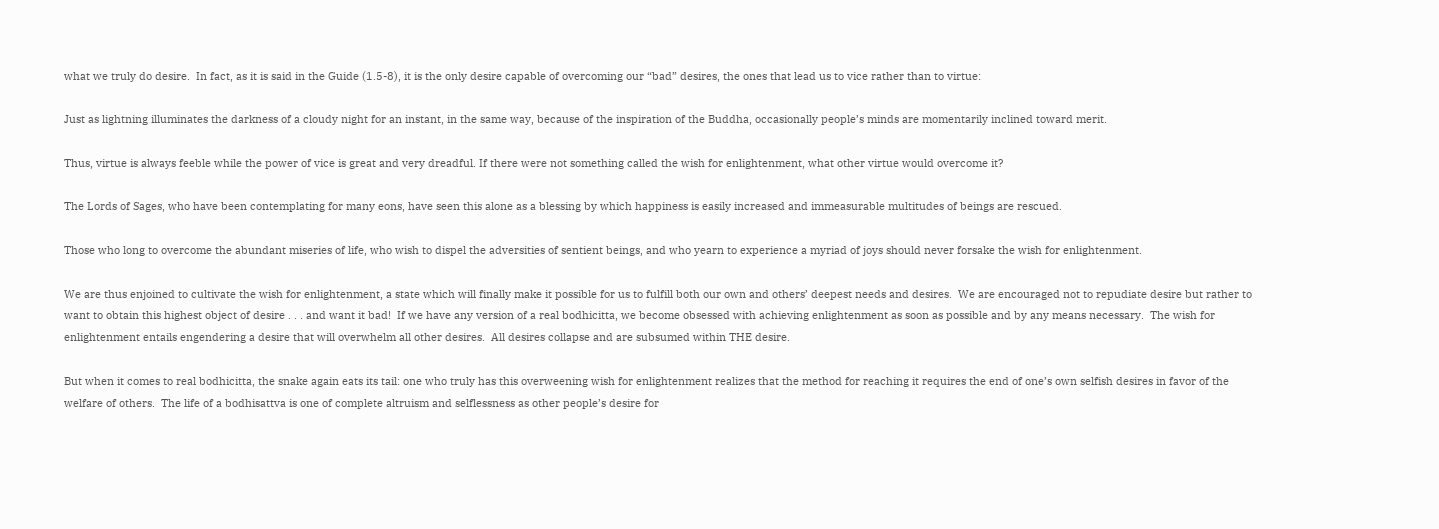what we truly do desire.  In fact, as it is said in the Guide (1.5-8), it is the only desire capable of overcoming our “bad” desires, the ones that lead us to vice rather than to virtue:

Just as lightning illuminates the darkness of a cloudy night for an instant, in the same way, because of the inspiration of the Buddha, occasionally people’s minds are momentarily inclined toward merit.

Thus, virtue is always feeble while the power of vice is great and very dreadful. If there were not something called the wish for enlightenment, what other virtue would overcome it?

The Lords of Sages, who have been contemplating for many eons, have seen this alone as a blessing by which happiness is easily increased and immeasurable multitudes of beings are rescued.

Those who long to overcome the abundant miseries of life, who wish to dispel the adversities of sentient beings, and who yearn to experience a myriad of joys should never forsake the wish for enlightenment.

We are thus enjoined to cultivate the wish for enlightenment, a state which will finally make it possible for us to fulfill both our own and others’ deepest needs and desires.  We are encouraged not to repudiate desire but rather to want to obtain this highest object of desire . . . and want it bad!  If we have any version of a real bodhicitta, we become obsessed with achieving enlightenment as soon as possible and by any means necessary.  The wish for enlightenment entails engendering a desire that will overwhelm all other desires.  All desires collapse and are subsumed within THE desire.

But when it comes to real bodhicitta, the snake again eats its tail: one who truly has this overweening wish for enlightenment realizes that the method for reaching it requires the end of one’s own selfish desires in favor of the welfare of others.  The life of a bodhisattva is one of complete altruism and selflessness as other people’s desire for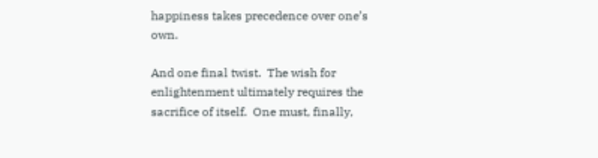happiness takes precedence over one’s own.

And one final twist.  The wish for enlightenment ultimately requires the sacrifice of itself.  One must, finally,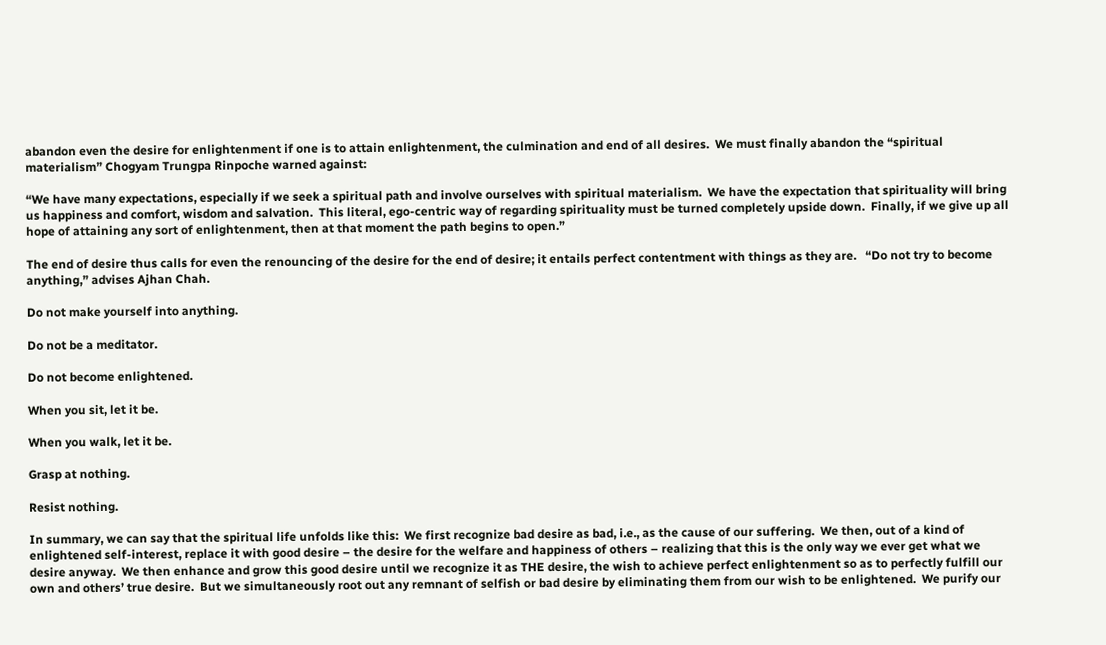abandon even the desire for enlightenment if one is to attain enlightenment, the culmination and end of all desires.  We must finally abandon the “spiritual materialism” Chogyam Trungpa Rinpoche warned against:

“We have many expectations, especially if we seek a spiritual path and involve ourselves with spiritual materialism.  We have the expectation that spirituality will bring us happiness and comfort, wisdom and salvation.  This literal, ego-centric way of regarding spirituality must be turned completely upside down.  Finally, if we give up all hope of attaining any sort of enlightenment, then at that moment the path begins to open.”

The end of desire thus calls for even the renouncing of the desire for the end of desire; it entails perfect contentment with things as they are.   “Do not try to become anything,” advises Ajhan Chah.

Do not make yourself into anything.

Do not be a meditator.

Do not become enlightened.

When you sit, let it be.

When you walk, let it be.

Grasp at nothing.

Resist nothing.

In summary, we can say that the spiritual life unfolds like this:  We first recognize bad desire as bad, i.e., as the cause of our suffering.  We then, out of a kind of enlightened self-interest, replace it with good desire – the desire for the welfare and happiness of others – realizing that this is the only way we ever get what we desire anyway.  We then enhance and grow this good desire until we recognize it as THE desire, the wish to achieve perfect enlightenment so as to perfectly fulfill our own and others’ true desire.  But we simultaneously root out any remnant of selfish or bad desire by eliminating them from our wish to be enlightened.  We purify our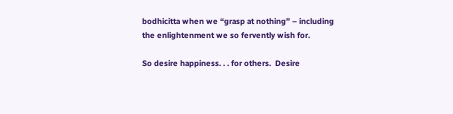bodhicitta when we “grasp at nothing” – including the enlightenment we so fervently wish for.

So desire happiness. . . for others.  Desire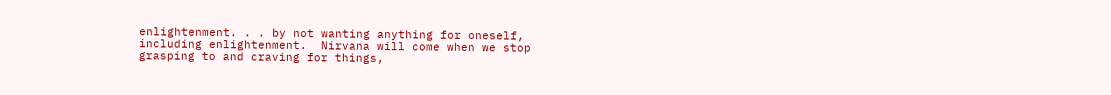enlightenment. . . by not wanting anything for oneself, including enlightenment.  Nirvana will come when we stop grasping to and craving for things,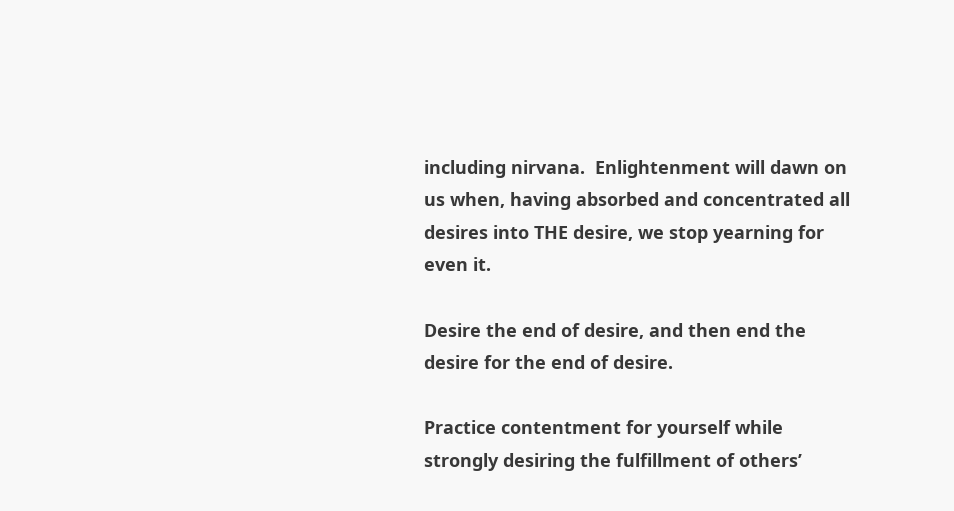including nirvana.  Enlightenment will dawn on us when, having absorbed and concentrated all desires into THE desire, we stop yearning for even it.

Desire the end of desire, and then end the desire for the end of desire.

Practice contentment for yourself while strongly desiring the fulfillment of others’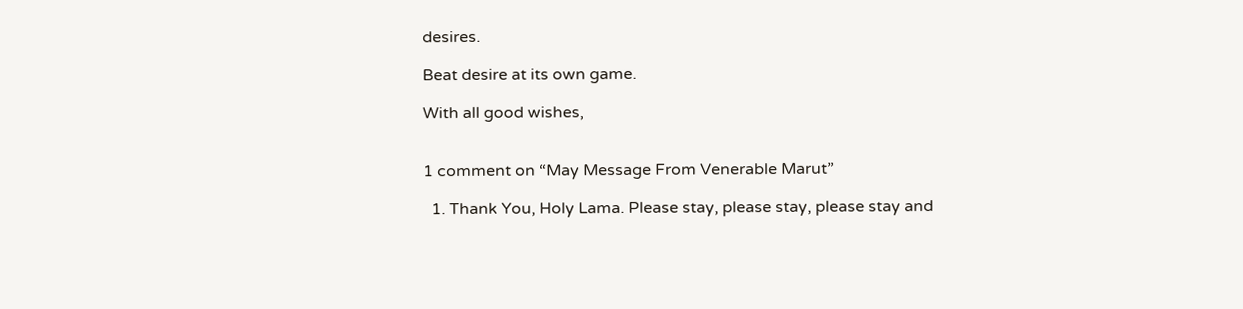desires.

Beat desire at its own game.

With all good wishes,


1 comment on “May Message From Venerable Marut”

  1. Thank You, Holy Lama. Please stay, please stay, please stay and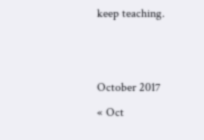keep teaching.


October 2017
« Oct